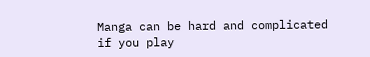Manga can be hard and complicated if you play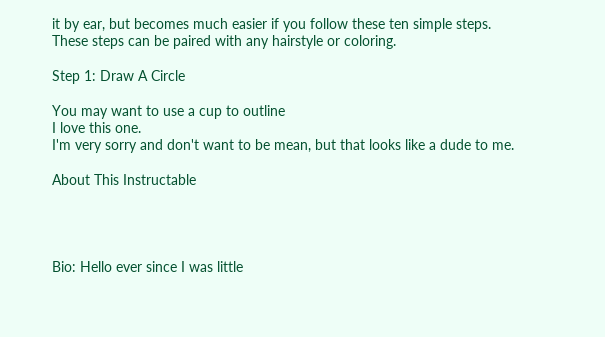it by ear, but becomes much easier if you follow these ten simple steps.
These steps can be paired with any hairstyle or coloring.

Step 1: Draw A Circle

You may want to use a cup to outline
I love this one.
I'm very sorry and don't want to be mean, but that looks like a dude to me.

About This Instructable




Bio: Hello ever since I was little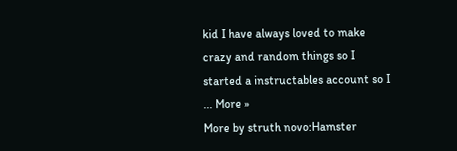kid I have always loved to make crazy and random things so I started a instructables account so I ... More »
More by struth novo:Hamster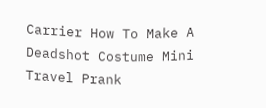Carrier How To Make A Deadshot Costume Mini Travel Prank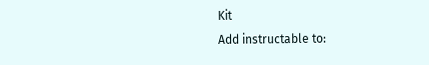Kit
Add instructable to: